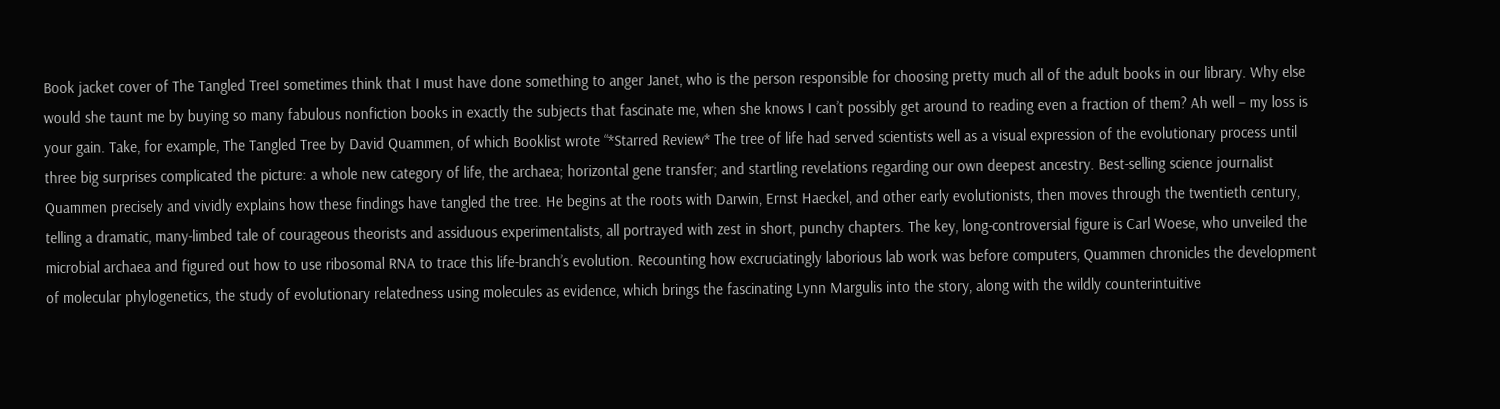Book jacket cover of The Tangled TreeI sometimes think that I must have done something to anger Janet, who is the person responsible for choosing pretty much all of the adult books in our library. Why else would she taunt me by buying so many fabulous nonfiction books in exactly the subjects that fascinate me, when she knows I can’t possibly get around to reading even a fraction of them? Ah well – my loss is your gain. Take, for example, The Tangled Tree by David Quammen, of which Booklist wrote “*Starred Review* The tree of life had served scientists well as a visual expression of the evolutionary process until three big surprises complicated the picture: a whole new category of life, the archaea; horizontal gene transfer; and startling revelations regarding our own deepest ancestry. Best-selling science journalist Quammen precisely and vividly explains how these findings have tangled the tree. He begins at the roots with Darwin, Ernst Haeckel, and other early evolutionists, then moves through the twentieth century, telling a dramatic, many-limbed tale of courageous theorists and assiduous experimentalists, all portrayed with zest in short, punchy chapters. The key, long-controversial figure is Carl Woese, who unveiled the microbial archaea and figured out how to use ribosomal RNA to trace this life-branch’s evolution. Recounting how excruciatingly laborious lab work was before computers, Quammen chronicles the development of molecular phylogenetics, the study of evolutionary relatedness using molecules as evidence, which brings the fascinating Lynn Margulis into the story, along with the wildly counterintuitive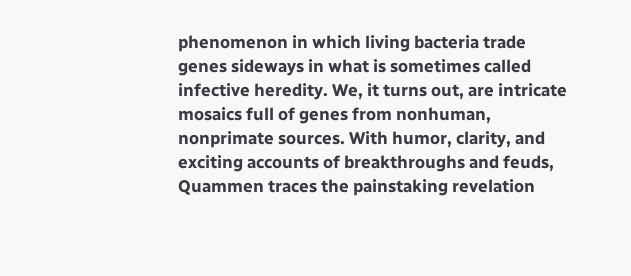phenomenon in which living bacteria trade genes sideways in what is sometimes called infective heredity. We, it turns out, are intricate mosaics full of genes from nonhuman, nonprimate sources. With humor, clarity, and exciting accounts of breakthroughs and feuds, Quammen traces the painstaking revelation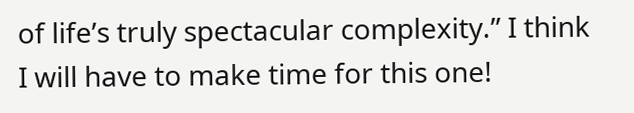of life’s truly spectacular complexity.” I think I will have to make time for this one!